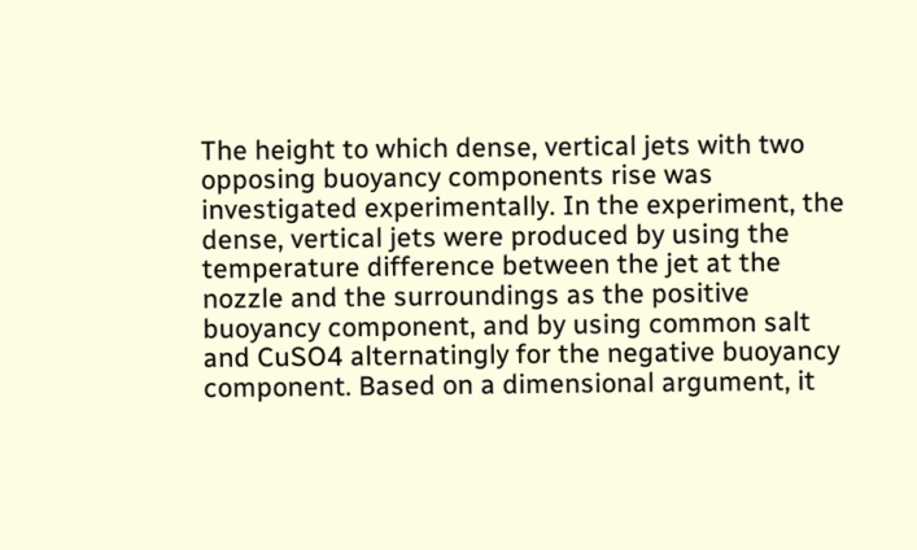The height to which dense, vertical jets with two opposing buoyancy components rise was investigated experimentally. In the experiment, the dense, vertical jets were produced by using the temperature difference between the jet at the nozzle and the surroundings as the positive buoyancy component, and by using common salt and CuSO4 alternatingly for the negative buoyancy component. Based on a dimensional argument, it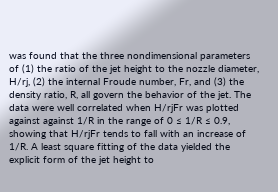was found that the three nondimensional parameters of (1) the ratio of the jet height to the nozzle diameter, H/rj, (2) the internal Froude number, Fr, and (3) the density ratio, R, all govern the behavior of the jet. The data were well correlated when H/rjFr was plotted against against 1/R in the range of 0 ≤ 1/R ≤ 0.9, showing that H/rjFr tends to fall with an increase of 1/R. A least square fitting of the data yielded the explicit form of the jet height to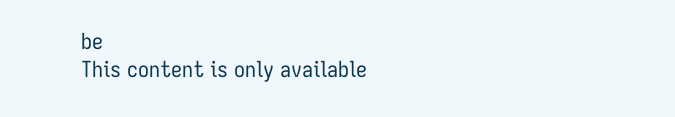be
This content is only available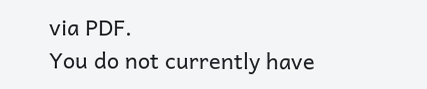via PDF.
You do not currently have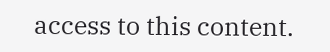access to this content.